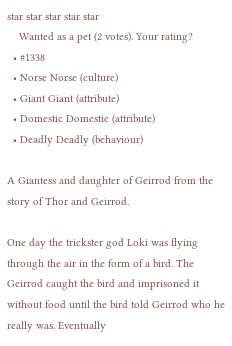star star star star star
    Wanted as a pet (2 votes). Your rating?
  • #1338
  • Norse Norse (culture)
  • Giant Giant (attribute)
  • Domestic Domestic (attribute)
  • Deadly Deadly (behaviour)

A Giantess and daughter of Geirrod from the story of Thor and Geirrod.

One day the trickster god Loki was flying through the air in the form of a bird. The Geirrod caught the bird and imprisoned it without food until the bird told Geirrod who he really was. Eventually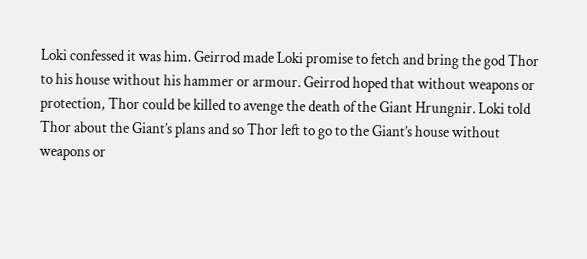Loki confessed it was him. Geirrod made Loki promise to fetch and bring the god Thor to his house without his hammer or armour. Geirrod hoped that without weapons or protection, Thor could be killed to avenge the death of the Giant Hrungnir. Loki told Thor about the Giant’s plans and so Thor left to go to the Giant’s house without weapons or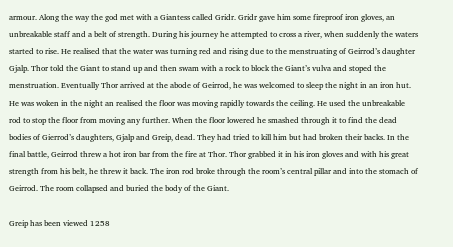armour. Along the way the god met with a Giantess called Gridr. Gridr gave him some fireproof iron gloves, an unbreakable staff and a belt of strength. During his journey he attempted to cross a river, when suddenly the waters started to rise. He realised that the water was turning red and rising due to the menstruating of Geirrod’s daughter Gjalp. Thor told the Giant to stand up and then swam with a rock to block the Giant’s vulva and stoped the menstruation. Eventually Thor arrived at the abode of Geirrod, he was welcomed to sleep the night in an iron hut. He was woken in the night an realised the floor was moving rapidly towards the ceiling. He used the unbreakable rod to stop the floor from moving any further. When the floor lowered he smashed through it to find the dead bodies of Gierrod’s daughters, Gjalp and Greip, dead. They had tried to kill him but had broken their backs. In the final battle, Geirrod threw a hot iron bar from the fire at Thor. Thor grabbed it in his iron gloves and with his great strength from his belt, he threw it back. The iron rod broke through the room’s central pillar and into the stomach of Geirrod. The room collapsed and buried the body of the Giant.

Greip has been viewed 1258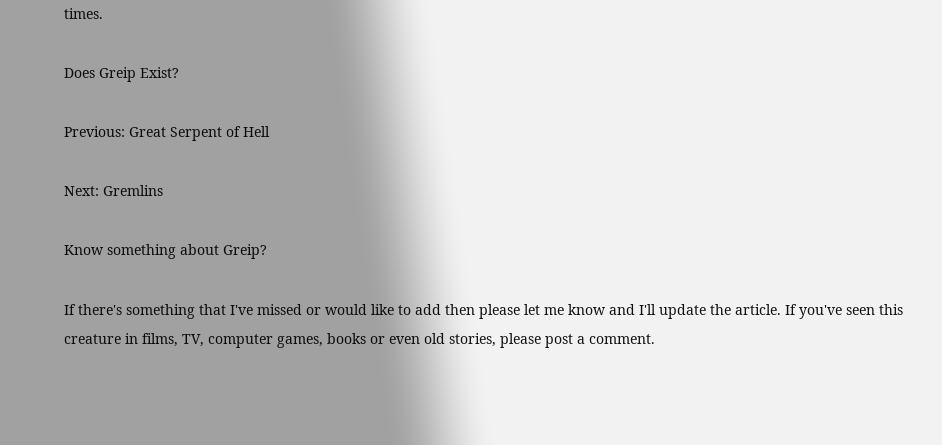times.

Does Greip Exist?

Previous: Great Serpent of Hell

Next: Gremlins

Know something about Greip?

If there's something that I've missed or would like to add then please let me know and I'll update the article. If you've seen this creature in films, TV, computer games, books or even old stories, please post a comment.